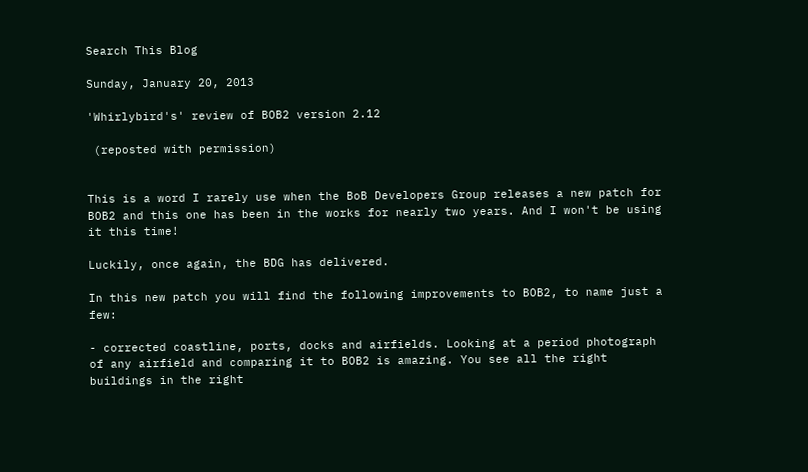Search This Blog

Sunday, January 20, 2013

'Whirlybird's' review of BOB2 version 2.12

 (reposted with permission)


This is a word I rarely use when the BoB Developers Group releases a new patch for BOB2 and this one has been in the works for nearly two years. And I won't be using it this time!

Luckily, once again, the BDG has delivered.

In this new patch you will find the following improvements to BOB2, to name just a few:

- corrected coastline, ports, docks and airfields. Looking at a period photograph of any airfield and comparing it to BOB2 is amazing. You see all the right buildings in the right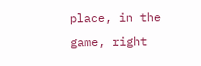place, in the game, right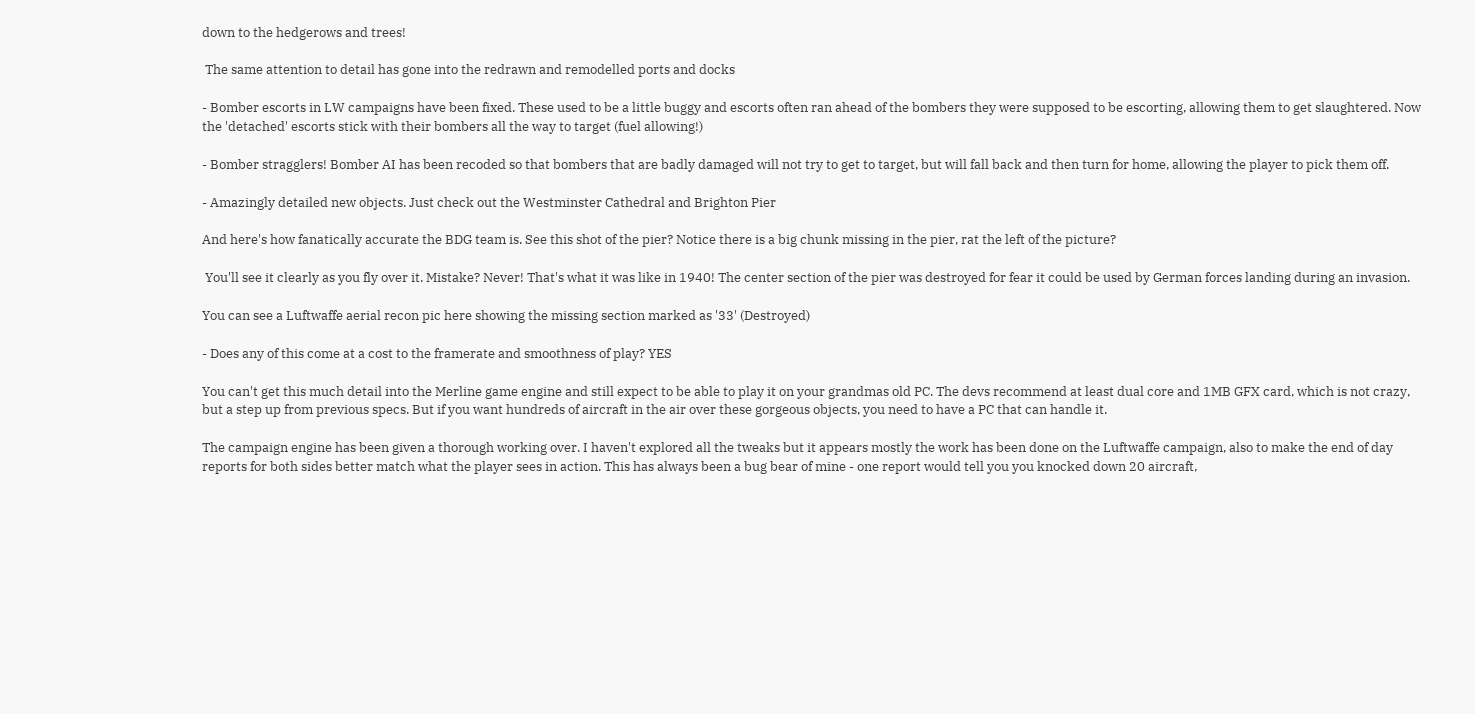down to the hedgerows and trees!

 The same attention to detail has gone into the redrawn and remodelled ports and docks

- Bomber escorts in LW campaigns have been fixed. These used to be a little buggy and escorts often ran ahead of the bombers they were supposed to be escorting, allowing them to get slaughtered. Now the 'detached' escorts stick with their bombers all the way to target (fuel allowing!)

- Bomber stragglers! Bomber AI has been recoded so that bombers that are badly damaged will not try to get to target, but will fall back and then turn for home, allowing the player to pick them off.

- Amazingly detailed new objects. Just check out the Westminster Cathedral and Brighton Pier

And here's how fanatically accurate the BDG team is. See this shot of the pier? Notice there is a big chunk missing in the pier, rat the left of the picture?

 You'll see it clearly as you fly over it. Mistake? Never! That's what it was like in 1940! The center section of the pier was destroyed for fear it could be used by German forces landing during an invasion.

You can see a Luftwaffe aerial recon pic here showing the missing section marked as '33' (Destroyed)

- Does any of this come at a cost to the framerate and smoothness of play? YES

You can't get this much detail into the Merline game engine and still expect to be able to play it on your grandmas old PC. The devs recommend at least dual core and 1MB GFX card, which is not crazy, but a step up from previous specs. But if you want hundreds of aircraft in the air over these gorgeous objects, you need to have a PC that can handle it.

The campaign engine has been given a thorough working over. I haven't explored all the tweaks but it appears mostly the work has been done on the Luftwaffe campaign, also to make the end of day reports for both sides better match what the player sees in action. This has always been a bug bear of mine - one report would tell you you knocked down 20 aircraft,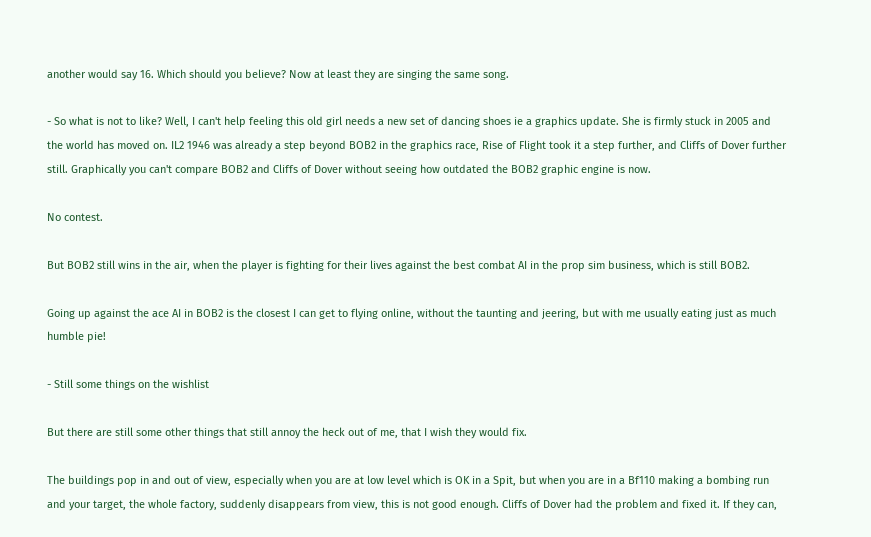another would say 16. Which should you believe? Now at least they are singing the same song.

- So what is not to like? Well, I can't help feeling this old girl needs a new set of dancing shoes ie a graphics update. She is firmly stuck in 2005 and the world has moved on. IL2 1946 was already a step beyond BOB2 in the graphics race, Rise of Flight took it a step further, and Cliffs of Dover further still. Graphically you can't compare BOB2 and Cliffs of Dover without seeing how outdated the BOB2 graphic engine is now.

No contest.

But BOB2 still wins in the air, when the player is fighting for their lives against the best combat AI in the prop sim business, which is still BOB2.

Going up against the ace AI in BOB2 is the closest I can get to flying online, without the taunting and jeering, but with me usually eating just as much humble pie!

- Still some things on the wishlist

But there are still some other things that still annoy the heck out of me, that I wish they would fix.

The buildings pop in and out of view, especially when you are at low level which is OK in a Spit, but when you are in a Bf110 making a bombing run and your target, the whole factory, suddenly disappears from view, this is not good enough. Cliffs of Dover had the problem and fixed it. If they can,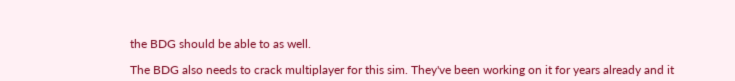the BDG should be able to as well.

The BDG also needs to crack multiplayer for this sim. They've been working on it for years already and it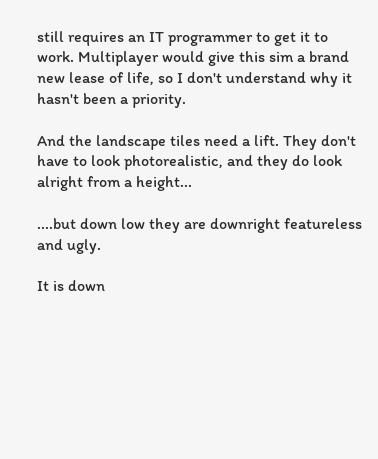still requires an IT programmer to get it to work. Multiplayer would give this sim a brand new lease of life, so I don't understand why it hasn't been a priority.

And the landscape tiles need a lift. They don't have to look photorealistic, and they do look alright from a height...

....but down low they are downright featureless and ugly.

It is down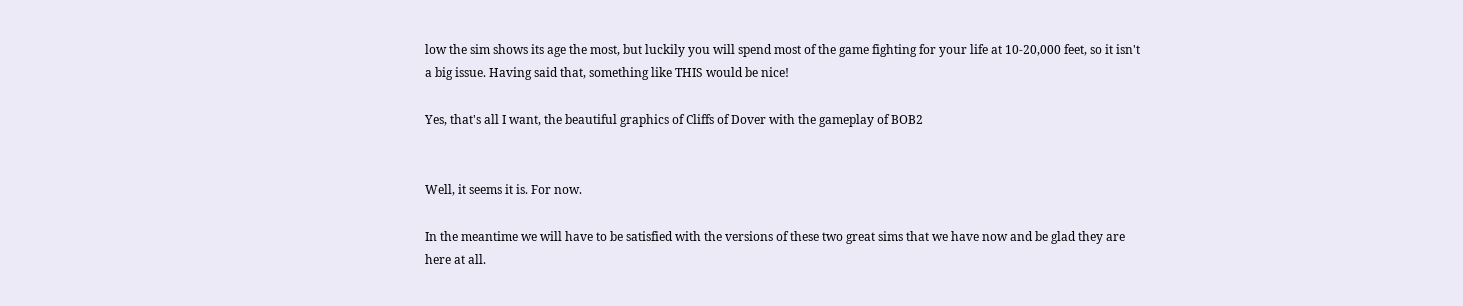low the sim shows its age the most, but luckily you will spend most of the game fighting for your life at 10-20,000 feet, so it isn't a big issue. Having said that, something like THIS would be nice!

Yes, that's all I want, the beautiful graphics of Cliffs of Dover with the gameplay of BOB2


Well, it seems it is. For now.

In the meantime we will have to be satisfied with the versions of these two great sims that we have now and be glad they are here at all.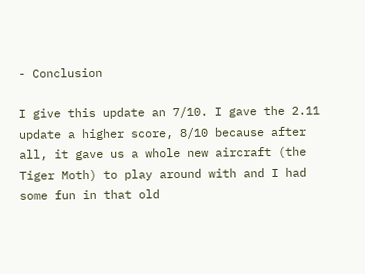- Conclusion

I give this update an 7/10. I gave the 2.11 update a higher score, 8/10 because after all, it gave us a whole new aircraft (the Tiger Moth) to play around with and I had some fun in that old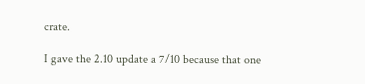crate.

I gave the 2.10 update a 7/10 because that one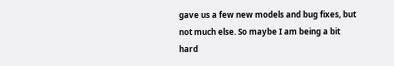gave us a few new models and bug fixes, but not much else. So maybe I am being a bit hard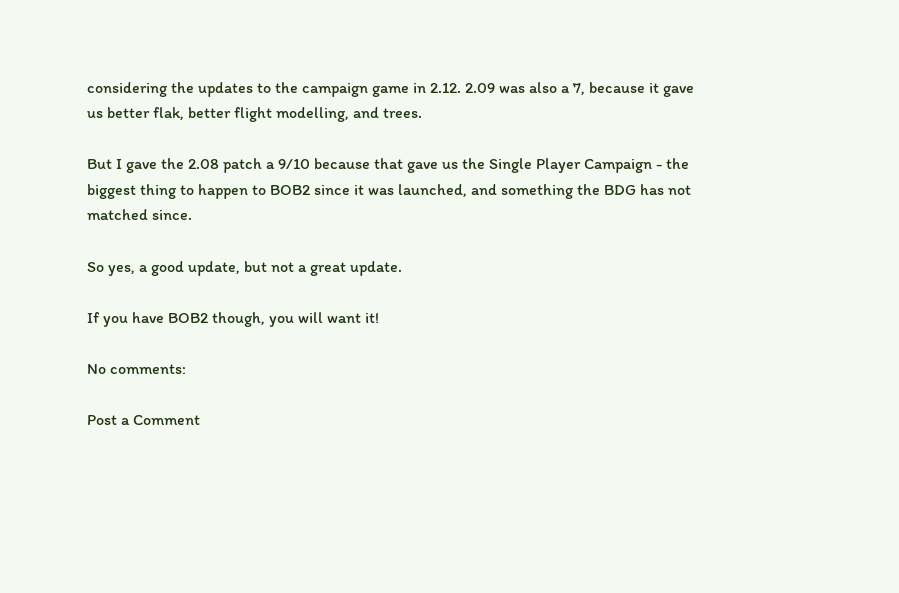considering the updates to the campaign game in 2.12. 2.09 was also a 7, because it gave us better flak, better flight modelling, and trees.

But I gave the 2.08 patch a 9/10 because that gave us the Single Player Campaign - the biggest thing to happen to BOB2 since it was launched, and something the BDG has not matched since.

So yes, a good update, but not a great update.

If you have BOB2 though, you will want it!

No comments:

Post a Comment